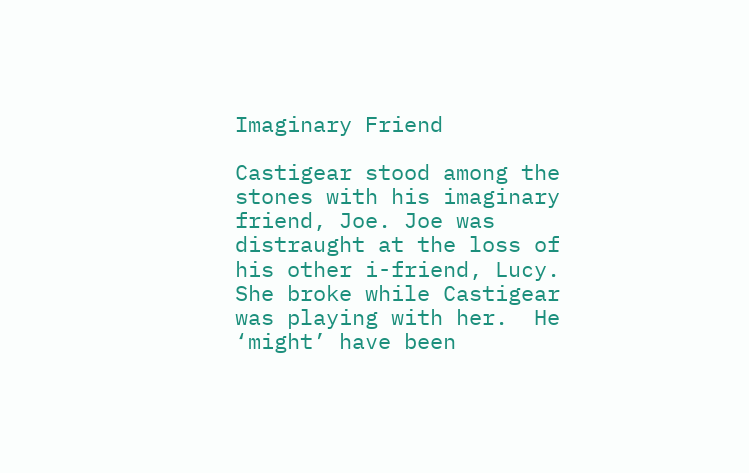Imaginary Friend

Castigear stood among the stones with his imaginary friend, Joe. Joe was distraught at the loss of his other i-friend, Lucy.  She broke while Castigear was playing with her.  He ‘might’ have been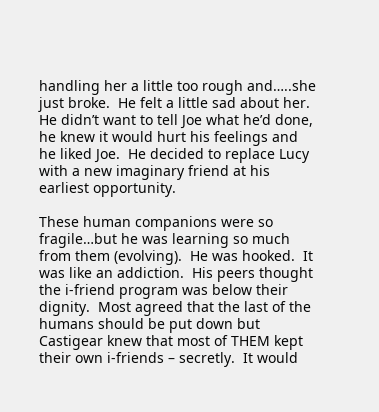handling her a little too rough and…..she just broke.  He felt a little sad about her.  He didn’t want to tell Joe what he’d done, he knew it would hurt his feelings and he liked Joe.  He decided to replace Lucy with a new imaginary friend at his earliest opportunity.

These human companions were so fragile…but he was learning so much from them (evolving).  He was hooked.  It was like an addiction.  His peers thought the i-friend program was below their dignity.  Most agreed that the last of the humans should be put down but Castigear knew that most of THEM kept their own i-friends – secretly.  It would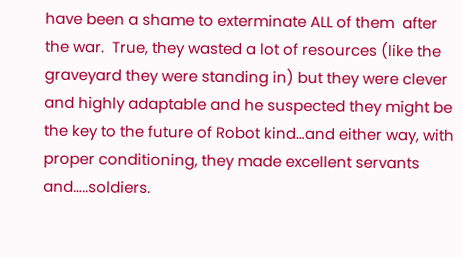have been a shame to exterminate ALL of them  after the war.  True, they wasted a lot of resources (like the graveyard they were standing in) but they were clever and highly adaptable and he suspected they might be the key to the future of Robot kind…and either way, with proper conditioning, they made excellent servants and…..soldiers.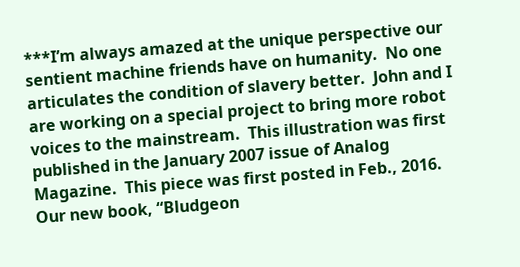***I’m always amazed at the unique perspective our sentient machine friends have on humanity.  No one articulates the condition of slavery better.  John and I are working on a special project to bring more robot voices to the mainstream.  This illustration was first published in the January 2007 issue of Analog Magazine.  This piece was first posted in Feb., 2016.  Our new book, “Bludgeon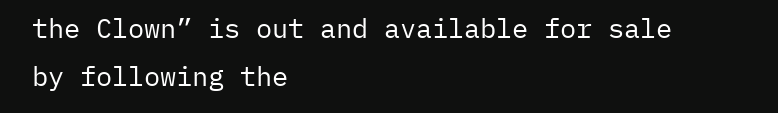the Clown” is out and available for sale by following the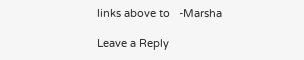links above to   -Marsha

Leave a Reply